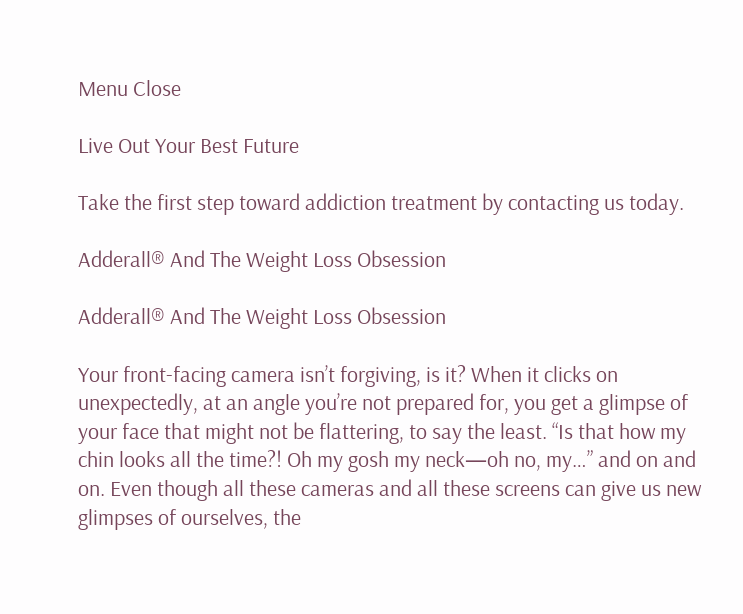Menu Close

Live Out Your Best Future

Take the first step toward addiction treatment by contacting us today.

Adderall® And The Weight Loss Obsession

Adderall® And The Weight Loss Obsession

Your front-facing camera isn’t forgiving, is it? When it clicks on unexpectedly, at an angle you’re not prepared for, you get a glimpse of your face that might not be flattering, to say the least. “Is that how my chin looks all the time?! Oh my gosh my neck—oh no, my…” and on and on. Even though all these cameras and all these screens can give us new glimpses of ourselves, the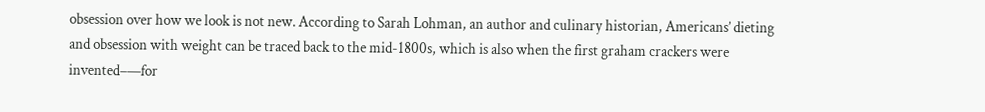obsession over how we look is not new. According to Sarah Lohman, an author and culinary historian, Americans’ dieting and obsession with weight can be traced back to the mid-1800s, which is also when the first graham crackers were invented–—for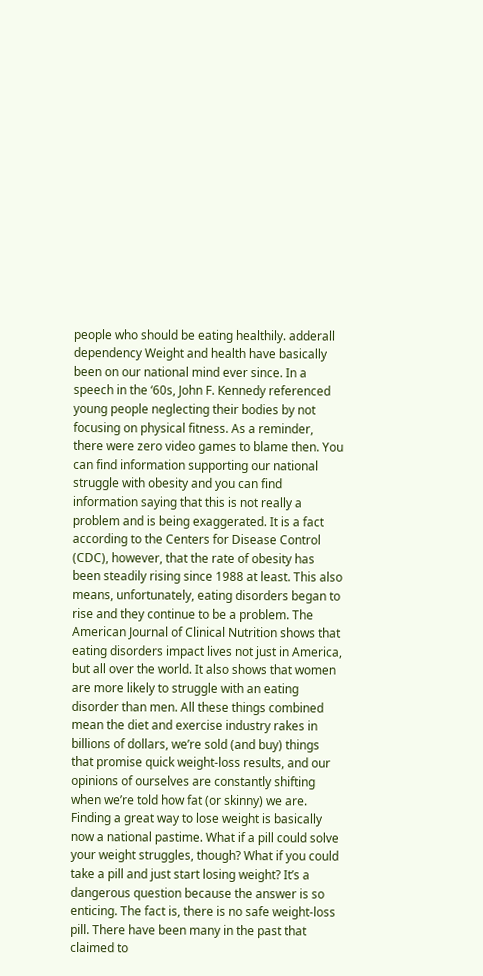people who should be eating healthily. adderall dependency Weight and health have basically been on our national mind ever since. In a speech in the ‘60s, John F. Kennedy referenced young people neglecting their bodies by not focusing on physical fitness. As a reminder, there were zero video games to blame then. You can find information supporting our national struggle with obesity and you can find information saying that this is not really a problem and is being exaggerated. It is a fact according to the Centers for Disease Control (CDC), however, that the rate of obesity has been steadily rising since 1988 at least. This also means, unfortunately, eating disorders began to rise and they continue to be a problem. The American Journal of Clinical Nutrition shows that eating disorders impact lives not just in America, but all over the world. It also shows that women are more likely to struggle with an eating disorder than men. All these things combined mean the diet and exercise industry rakes in billions of dollars, we’re sold (and buy) things that promise quick weight-loss results, and our opinions of ourselves are constantly shifting when we’re told how fat (or skinny) we are. Finding a great way to lose weight is basically now a national pastime. What if a pill could solve your weight struggles, though? What if you could take a pill and just start losing weight? It’s a dangerous question because the answer is so enticing. The fact is, there is no safe weight-loss pill. There have been many in the past that claimed to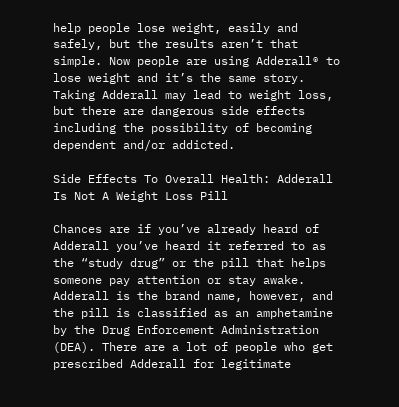help people lose weight, easily and safely, but the results aren’t that simple. Now people are using Adderall® to lose weight and it’s the same story. Taking Adderall may lead to weight loss, but there are dangerous side effects including the possibility of becoming dependent and/or addicted.

Side Effects To Overall Health: Adderall Is Not A Weight Loss Pill

Chances are if you’ve already heard of Adderall you’ve heard it referred to as the “study drug” or the pill that helps someone pay attention or stay awake. Adderall is the brand name, however, and the pill is classified as an amphetamine by the Drug Enforcement Administration (DEA). There are a lot of people who get prescribed Adderall for legitimate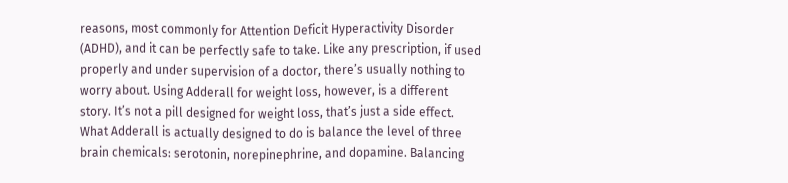reasons, most commonly for Attention Deficit Hyperactivity Disorder (ADHD), and it can be perfectly safe to take. Like any prescription, if used properly and under supervision of a doctor, there’s usually nothing to worry about. Using Adderall for weight loss, however, is a different story. It’s not a pill designed for weight loss, that’s just a side effect. What Adderall is actually designed to do is balance the level of three brain chemicals: serotonin, norepinephrine, and dopamine. Balancing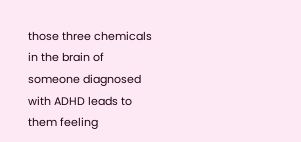those three chemicals in the brain of someone diagnosed with ADHD leads to them feeling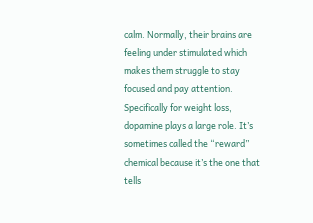calm. Normally, their brains are feeling under stimulated which makes them struggle to stay focused and pay attention. Specifically for weight loss, dopamine plays a large role. It’s sometimes called the “reward” chemical because it’s the one that tells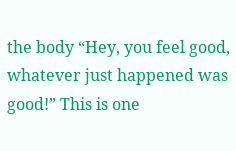the body “Hey, you feel good, whatever just happened was good!” This is one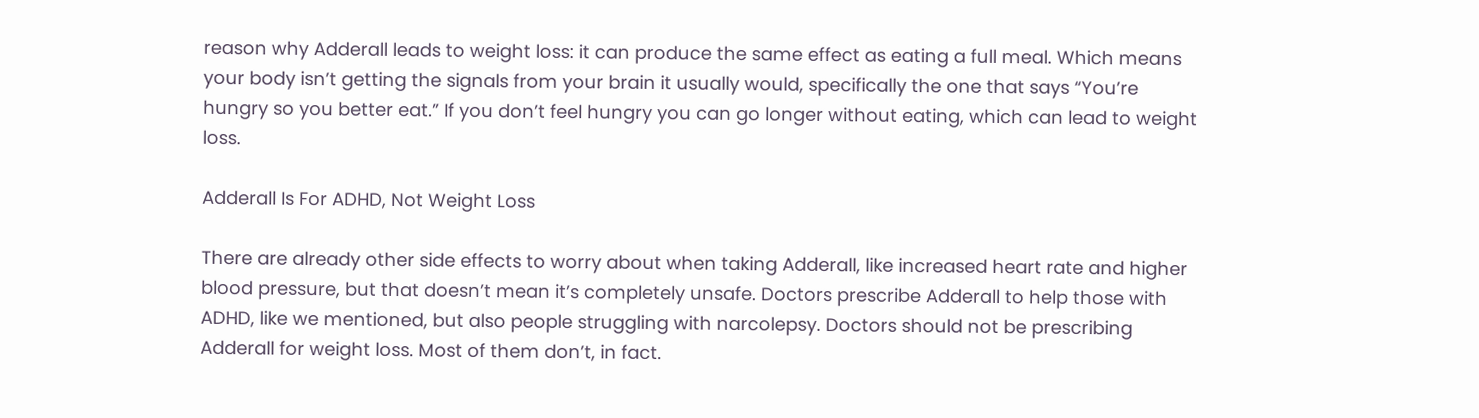reason why Adderall leads to weight loss: it can produce the same effect as eating a full meal. Which means your body isn’t getting the signals from your brain it usually would, specifically the one that says “You’re hungry so you better eat.” If you don’t feel hungry you can go longer without eating, which can lead to weight loss.

Adderall Is For ADHD, Not Weight Loss

There are already other side effects to worry about when taking Adderall, like increased heart rate and higher blood pressure, but that doesn’t mean it’s completely unsafe. Doctors prescribe Adderall to help those with ADHD, like we mentioned, but also people struggling with narcolepsy. Doctors should not be prescribing Adderall for weight loss. Most of them don’t, in fact.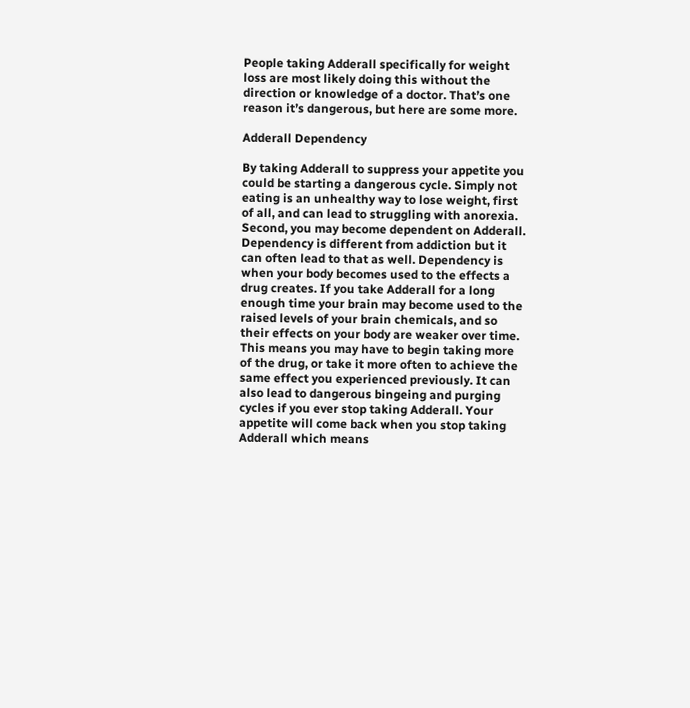People taking Adderall specifically for weight loss are most likely doing this without the direction or knowledge of a doctor. That’s one reason it’s dangerous, but here are some more.

Adderall Dependency

By taking Adderall to suppress your appetite you could be starting a dangerous cycle. Simply not eating is an unhealthy way to lose weight, first of all, and can lead to struggling with anorexia. Second, you may become dependent on Adderall. Dependency is different from addiction but it can often lead to that as well. Dependency is when your body becomes used to the effects a drug creates. If you take Adderall for a long enough time your brain may become used to the raised levels of your brain chemicals, and so their effects on your body are weaker over time. This means you may have to begin taking more of the drug, or take it more often to achieve the same effect you experienced previously. It can also lead to dangerous bingeing and purging cycles if you ever stop taking Adderall. Your appetite will come back when you stop taking Adderall which means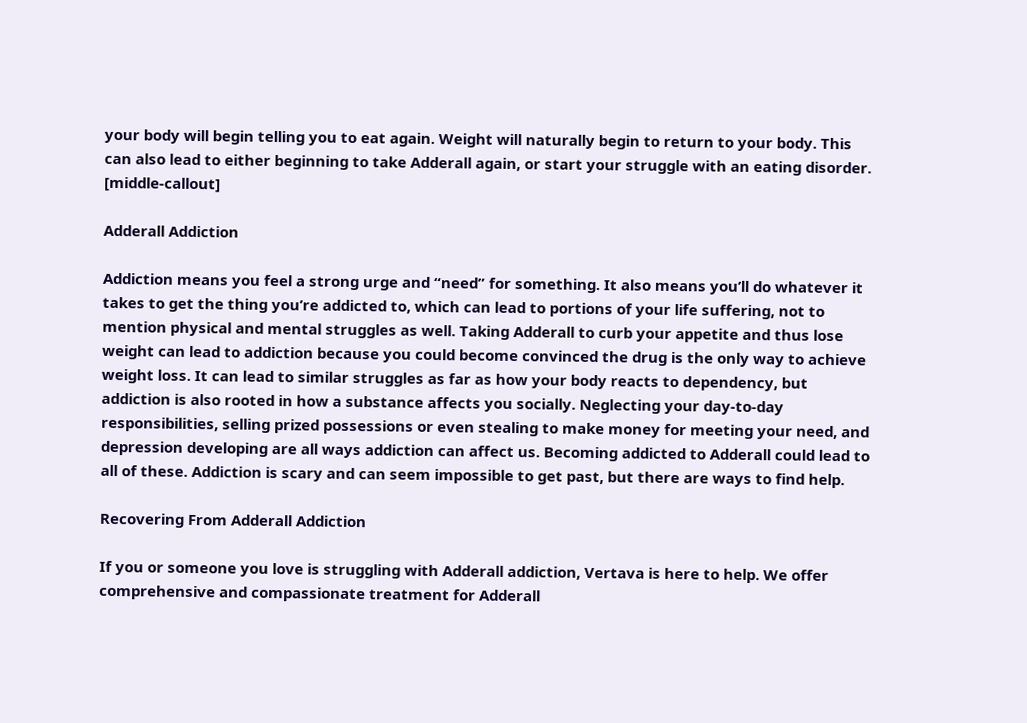your body will begin telling you to eat again. Weight will naturally begin to return to your body. This can also lead to either beginning to take Adderall again, or start your struggle with an eating disorder. [middle-callout]

Adderall Addiction

Addiction means you feel a strong urge and “need” for something. It also means you’ll do whatever it takes to get the thing you’re addicted to, which can lead to portions of your life suffering, not to mention physical and mental struggles as well. Taking Adderall to curb your appetite and thus lose weight can lead to addiction because you could become convinced the drug is the only way to achieve weight loss. It can lead to similar struggles as far as how your body reacts to dependency, but addiction is also rooted in how a substance affects you socially. Neglecting your day-to-day responsibilities, selling prized possessions or even stealing to make money for meeting your need, and depression developing are all ways addiction can affect us. Becoming addicted to Adderall could lead to all of these. Addiction is scary and can seem impossible to get past, but there are ways to find help.

Recovering From Adderall Addiction

If you or someone you love is struggling with Adderall addiction, Vertava is here to help. We offer comprehensive and compassionate treatment for Adderall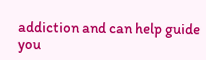addiction and can help guide you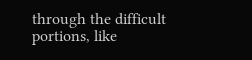through the difficult portions, like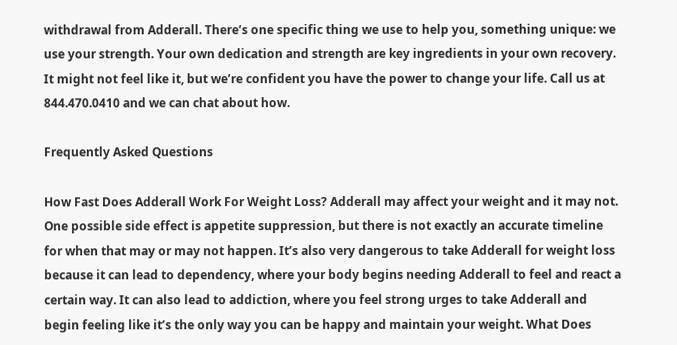withdrawal from Adderall. There’s one specific thing we use to help you, something unique: we use your strength. Your own dedication and strength are key ingredients in your own recovery. It might not feel like it, but we’re confident you have the power to change your life. Call us at 844.470.0410 and we can chat about how.

Frequently Asked Questions

How Fast Does Adderall Work For Weight Loss? Adderall may affect your weight and it may not. One possible side effect is appetite suppression, but there is not exactly an accurate timeline for when that may or may not happen. It’s also very dangerous to take Adderall for weight loss because it can lead to dependency, where your body begins needing Adderall to feel and react a certain way. It can also lead to addiction, where you feel strong urges to take Adderall and begin feeling like it’s the only way you can be happy and maintain your weight. What Does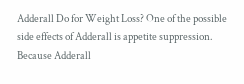Adderall Do for Weight Loss? One of the possible side effects of Adderall is appetite suppression. Because Adderall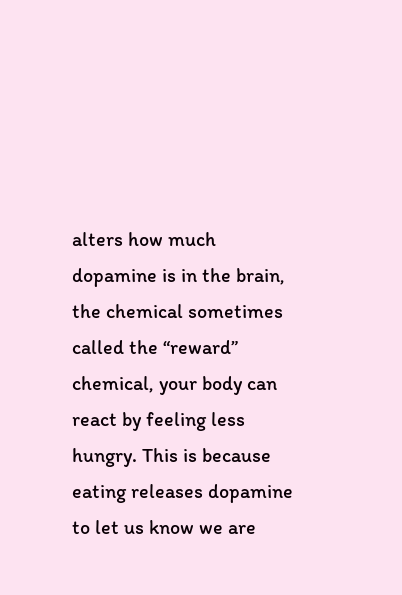alters how much dopamine is in the brain, the chemical sometimes called the “reward” chemical, your body can react by feeling less hungry. This is because eating releases dopamine to let us know we are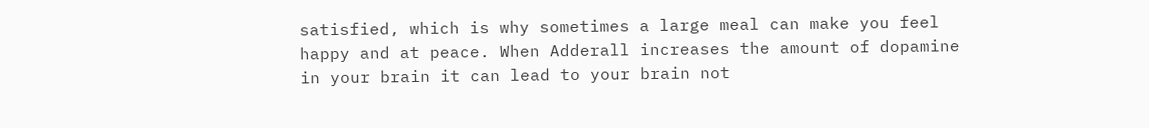satisfied, which is why sometimes a large meal can make you feel happy and at peace. When Adderall increases the amount of dopamine in your brain it can lead to your brain not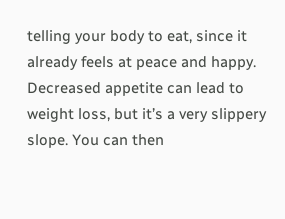telling your body to eat, since it already feels at peace and happy. Decreased appetite can lead to weight loss, but it’s a very slippery slope. You can then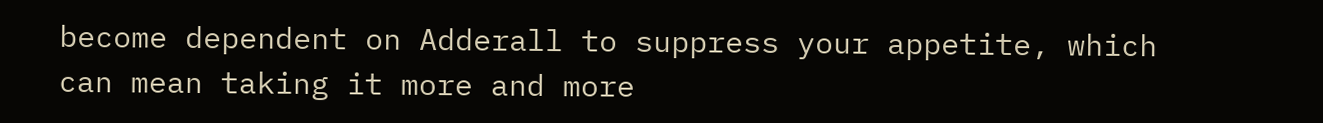become dependent on Adderall to suppress your appetite, which can mean taking it more and more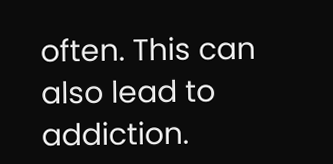often. This can also lead to addiction.